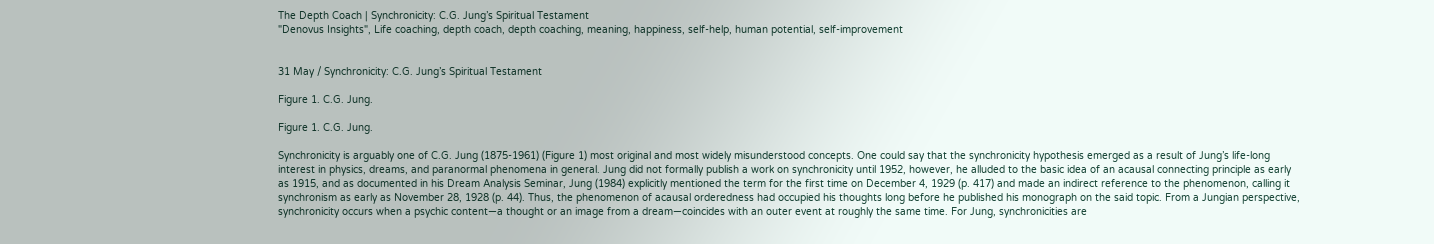The Depth Coach | Synchronicity: C.G. Jung’s Spiritual Testament
"Denovus Insights", Life coaching, depth coach, depth coaching, meaning, happiness, self-help, human potential, self-improvement


31 May / Synchronicity: C.G. Jung’s Spiritual Testament

Figure 1. C.G. Jung.

Figure 1. C.G. Jung.

Synchronicity is arguably one of C.G. Jung (1875-1961) (Figure 1) most original and most widely misunderstood concepts. One could say that the synchronicity hypothesis emerged as a result of Jung’s life-long interest in physics, dreams, and paranormal phenomena in general. Jung did not formally publish a work on synchronicity until 1952, however, he alluded to the basic idea of an acausal connecting principle as early as 1915, and as documented in his Dream Analysis Seminar, Jung (1984) explicitly mentioned the term for the first time on December 4, 1929 (p. 417) and made an indirect reference to the phenomenon, calling it synchronism as early as November 28, 1928 (p. 44). Thus, the phenomenon of acausal orderedness had occupied his thoughts long before he published his monograph on the said topic. From a Jungian perspective, synchronicity occurs when a psychic content—a thought or an image from a dream—coincides with an outer event at roughly the same time. For Jung, synchronicities are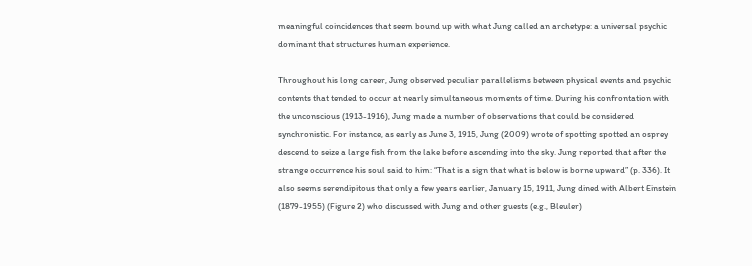meaningful coincidences that seem bound up with what Jung called an archetype: a universal psychic dominant that structures human experience.

Throughout his long career, Jung observed peculiar parallelisms between physical events and psychic contents that tended to occur at nearly simultaneous moments of time. During his confrontation with the unconscious (1913-1916), Jung made a number of observations that could be considered synchronistic. For instance, as early as June 3, 1915, Jung (2009) wrote of spotting spotted an osprey descend to seize a large fish from the lake before ascending into the sky. Jung reported that after the strange occurrence his soul said to him: “That is a sign that what is below is borne upward” (p. 336). It also seems serendipitous that only a few years earlier, January 15, 1911, Jung dined with Albert Einstein (1879-1955) (Figure 2) who discussed with Jung and other guests (e.g., Bleuler)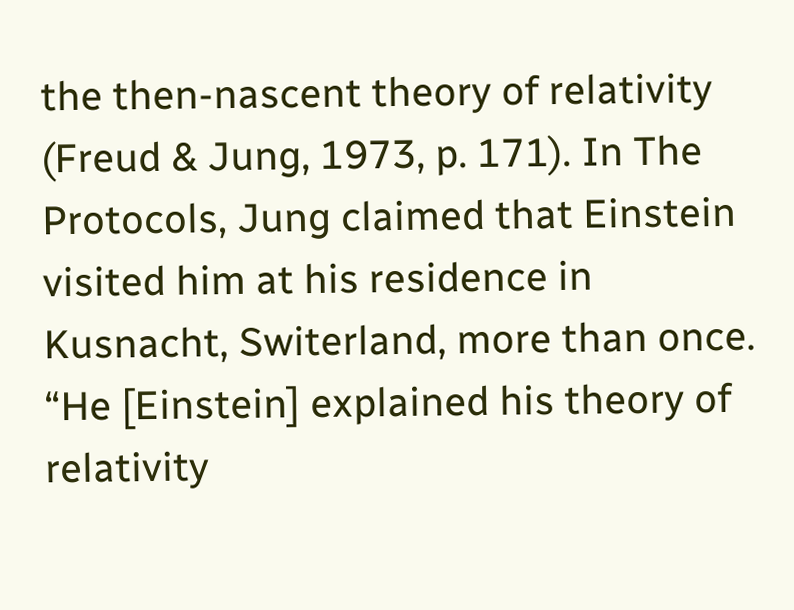the then-nascent theory of relativity (Freud & Jung, 1973, p. 171). In The Protocols, Jung claimed that Einstein visited him at his residence in Kusnacht, Switerland, more than once. “He [Einstein] explained his theory of relativity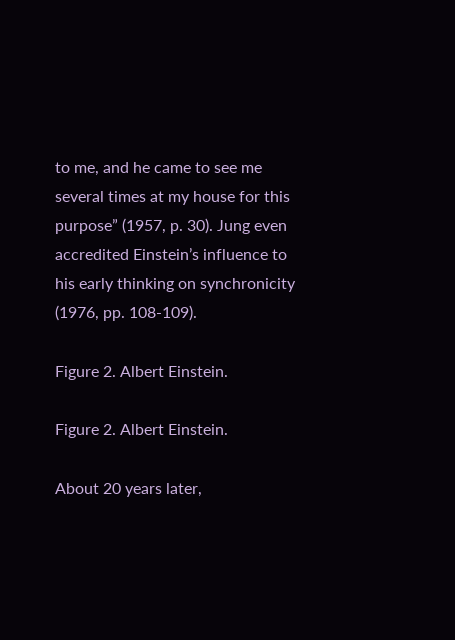to me, and he came to see me several times at my house for this purpose” (1957, p. 30). Jung even accredited Einstein’s influence to his early thinking on synchronicity (1976, pp. 108-109).

Figure 2. Albert Einstein.

Figure 2. Albert Einstein.

About 20 years later,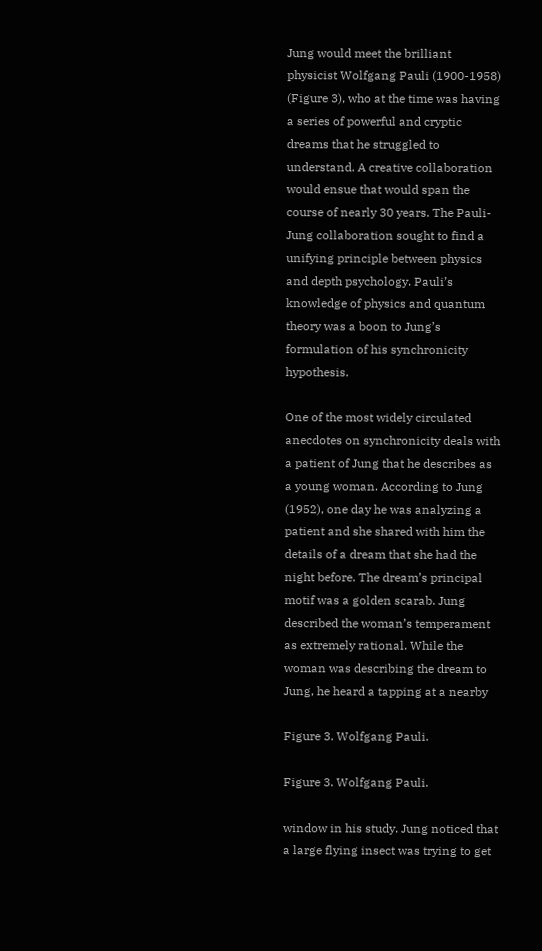Jung would meet the brilliant physicist Wolfgang Pauli (1900-1958) (Figure 3), who at the time was having a series of powerful and cryptic dreams that he struggled to understand. A creative collaboration would ensue that would span the course of nearly 30 years. The Pauli-Jung collaboration sought to find a unifying principle between physics and depth psychology. Pauli’s knowledge of physics and quantum theory was a boon to Jung’s formulation of his synchronicity hypothesis.

One of the most widely circulated anecdotes on synchronicity deals with a patient of Jung that he describes as a young woman. According to Jung (1952), one day he was analyzing a patient and she shared with him the details of a dream that she had the night before. The dream’s principal motif was a golden scarab. Jung described the woman’s temperament as extremely rational. While the woman was describing the dream to Jung, he heard a tapping at a nearby

Figure 3. Wolfgang Pauli.

Figure 3. Wolfgang Pauli.

window in his study. Jung noticed that a large flying insect was trying to get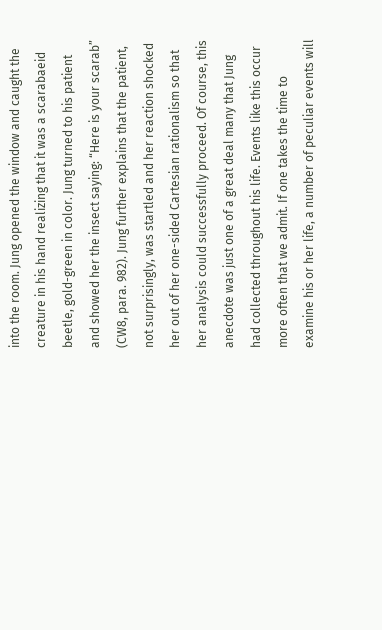into the room. Jung opened the window and caught the creature in his hand realizing that it was a scarabaeid beetle, gold-green in color. Jung turned to his patient and showed her the insect saying: “Here is your scarab” (CW8, para. 982). Jung further explains that the patient, not surprisingly, was startled and her reaction shocked her out of her one-sided Cartesian rationalism so that her analysis could successfully proceed. Of course, this anecdote was just one of a great deal many that Jung had collected throughout his life. Events like this occur more often that we admit. If one takes the time to examine his or her life, a number of peculiar events will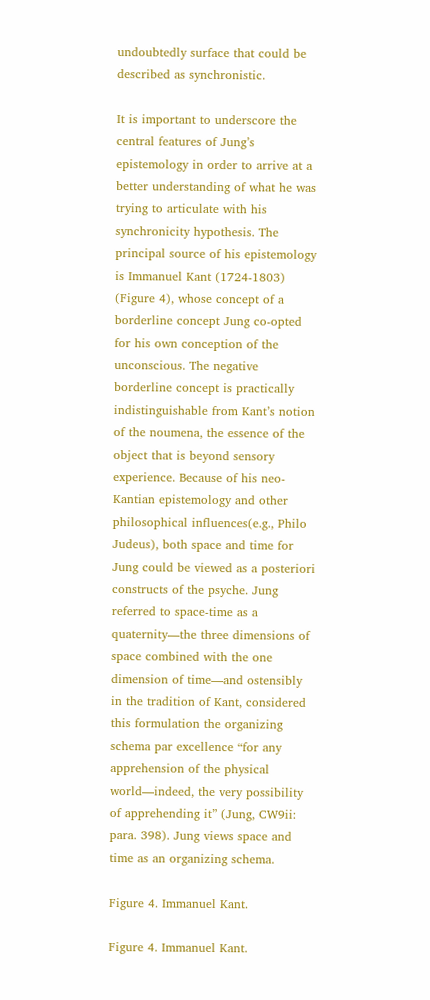undoubtedly surface that could be described as synchronistic.

It is important to underscore the central features of Jung’s epistemology in order to arrive at a better understanding of what he was trying to articulate with his synchronicity hypothesis. The principal source of his epistemology is Immanuel Kant (1724-1803) (Figure 4), whose concept of a borderline concept Jung co-opted for his own conception of the unconscious. The negative borderline concept is practically indistinguishable from Kant’s notion of the noumena, the essence of the object that is beyond sensory experience. Because of his neo-Kantian epistemology and other philosophical influences(e.g., Philo Judeus), both space and time for Jung could be viewed as a posteriori constructs of the psyche. Jung referred to space-time as a quaternity—the three dimensions of space combined with the one dimension of time—and ostensibly in the tradition of Kant, considered this formulation the organizing schema par excellence “for any apprehension of the physical world—indeed, the very possibility of apprehending it” (Jung, CW9ii: para. 398). Jung views space and time as an organizing schema.

Figure 4. Immanuel Kant.

Figure 4. Immanuel Kant.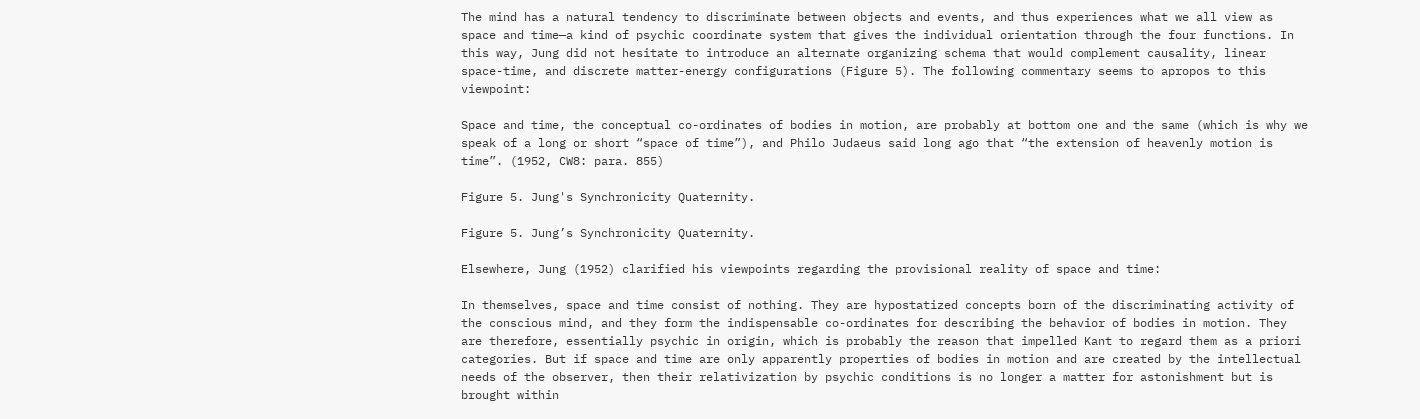The mind has a natural tendency to discriminate between objects and events, and thus experiences what we all view as space and time—a kind of psychic coordinate system that gives the individual orientation through the four functions. In this way, Jung did not hesitate to introduce an alternate organizing schema that would complement causality, linear space-time, and discrete matter-energy configurations (Figure 5). The following commentary seems to apropos to this viewpoint:

Space and time, the conceptual co-ordinates of bodies in motion, are probably at bottom one and the same (which is why we speak of a long or short “space of time”), and Philo Judaeus said long ago that “the extension of heavenly motion is time”. (1952, CW8: para. 855)

Figure 5. Jung's Synchronicity Quaternity.

Figure 5. Jung’s Synchronicity Quaternity.

Elsewhere, Jung (1952) clarified his viewpoints regarding the provisional reality of space and time:

In themselves, space and time consist of nothing. They are hypostatized concepts born of the discriminating activity of the conscious mind, and they form the indispensable co-ordinates for describing the behavior of bodies in motion. They are therefore, essentially psychic in origin, which is probably the reason that impelled Kant to regard them as a priori categories. But if space and time are only apparently properties of bodies in motion and are created by the intellectual needs of the observer, then their relativization by psychic conditions is no longer a matter for astonishment but is brought within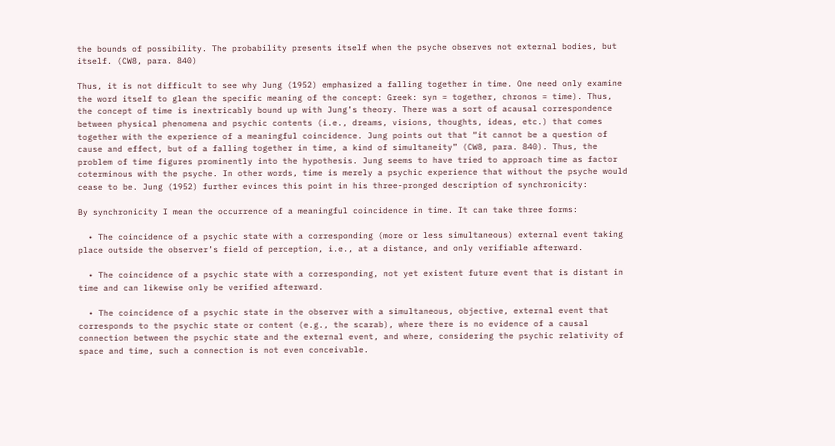the bounds of possibility. The probability presents itself when the psyche observes not external bodies, but itself. (CW8, para. 840)

Thus, it is not difficult to see why Jung (1952) emphasized a falling together in time. One need only examine the word itself to glean the specific meaning of the concept: Greek: syn = together, chronos = time). Thus, the concept of time is inextricably bound up with Jung’s theory. There was a sort of acausal correspondence between physical phenomena and psychic contents (i.e., dreams, visions, thoughts, ideas, etc.) that comes together with the experience of a meaningful coincidence. Jung points out that “it cannot be a question of cause and effect, but of a falling together in time, a kind of simultaneity” (CW8, para. 840). Thus, the problem of time figures prominently into the hypothesis. Jung seems to have tried to approach time as factor coterminous with the psyche. In other words, time is merely a psychic experience that without the psyche would cease to be. Jung (1952) further evinces this point in his three-pronged description of synchronicity:

By synchronicity I mean the occurrence of a meaningful coincidence in time. It can take three forms:

  • The coincidence of a psychic state with a corresponding (more or less simultaneous) external event taking place outside the observer’s field of perception, i.e., at a distance, and only verifiable afterward.

  • The coincidence of a psychic state with a corresponding, not yet existent future event that is distant in time and can likewise only be verified afterward.

  • The coincidence of a psychic state in the observer with a simultaneous, objective, external event that corresponds to the psychic state or content (e.g., the scarab), where there is no evidence of a causal connection between the psychic state and the external event, and where, considering the psychic relativity of space and time, such a connection is not even conceivable.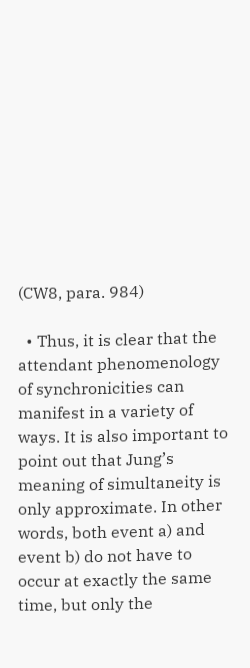(CW8, para. 984)

  • Thus, it is clear that the attendant phenomenology of synchronicities can manifest in a variety of ways. It is also important to point out that Jung’s meaning of simultaneity is only approximate. In other words, both event a) and event b) do not have to occur at exactly the same time, but only the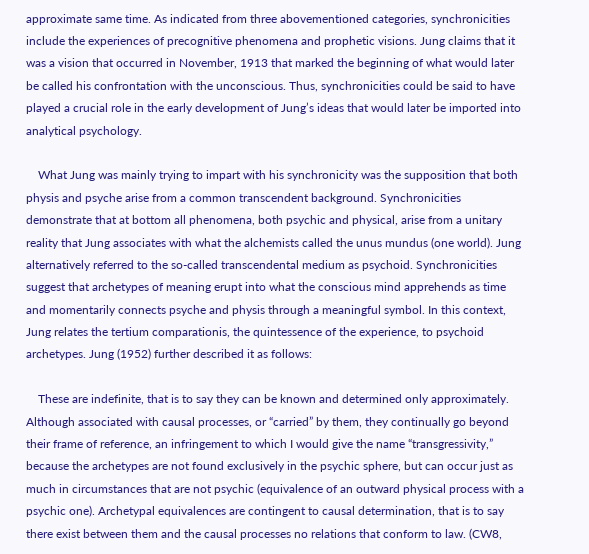approximate same time. As indicated from three abovementioned categories, synchronicities include the experiences of precognitive phenomena and prophetic visions. Jung claims that it was a vision that occurred in November, 1913 that marked the beginning of what would later be called his confrontation with the unconscious. Thus, synchronicities could be said to have played a crucial role in the early development of Jung’s ideas that would later be imported into analytical psychology.

    What Jung was mainly trying to impart with his synchronicity was the supposition that both physis and psyche arise from a common transcendent background. Synchronicities demonstrate that at bottom all phenomena, both psychic and physical, arise from a unitary reality that Jung associates with what the alchemists called the unus mundus (one world). Jung alternatively referred to the so-called transcendental medium as psychoid. Synchronicities suggest that archetypes of meaning erupt into what the conscious mind apprehends as time and momentarily connects psyche and physis through a meaningful symbol. In this context, Jung relates the tertium comparationis, the quintessence of the experience, to psychoid archetypes. Jung (1952) further described it as follows:

    These are indefinite, that is to say they can be known and determined only approximately. Although associated with causal processes, or “carried” by them, they continually go beyond their frame of reference, an infringement to which I would give the name “transgressivity,” because the archetypes are not found exclusively in the psychic sphere, but can occur just as much in circumstances that are not psychic (equivalence of an outward physical process with a psychic one). Archetypal equivalences are contingent to causal determination, that is to say there exist between them and the causal processes no relations that conform to law. (CW8,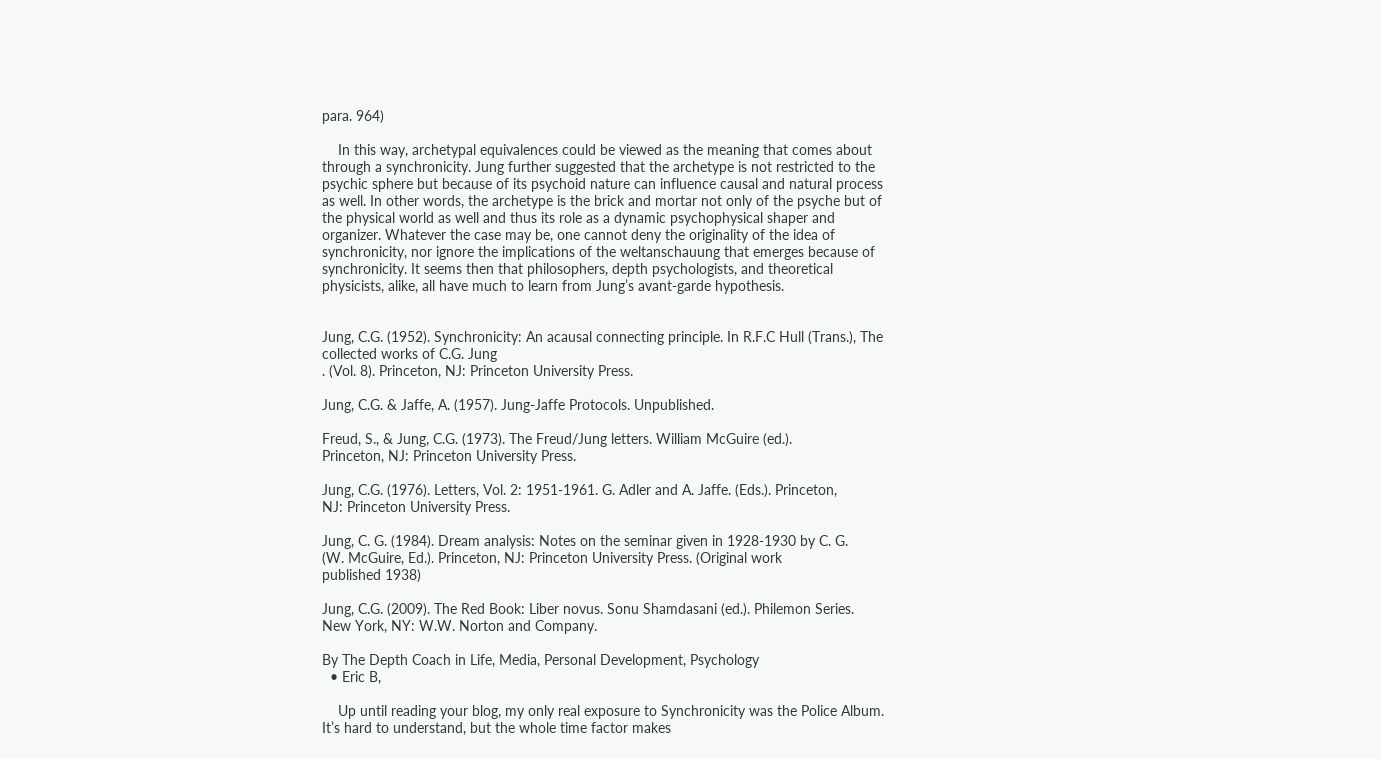para. 964)

    In this way, archetypal equivalences could be viewed as the meaning that comes about through a synchronicity. Jung further suggested that the archetype is not restricted to the psychic sphere but because of its psychoid nature can influence causal and natural process as well. In other words, the archetype is the brick and mortar not only of the psyche but of the physical world as well and thus its role as a dynamic psychophysical shaper and organizer. Whatever the case may be, one cannot deny the originality of the idea of synchronicity, nor ignore the implications of the weltanschauung that emerges because of synchronicity. It seems then that philosophers, depth psychologists, and theoretical physicists, alike, all have much to learn from Jung’s avant-garde hypothesis.


Jung, C.G. (1952). Synchronicity: An acausal connecting principle. In R.F.C Hull (Trans.), The
collected works of C.G. Jung
. (Vol. 8). Princeton, NJ: Princeton University Press.

Jung, C.G. & Jaffe, A. (1957). Jung-Jaffe Protocols. Unpublished.

Freud, S., & Jung, C.G. (1973). The Freud/Jung letters. William McGuire (ed.).
Princeton, NJ: Princeton University Press.

Jung, C.G. (1976). Letters, Vol. 2: 1951-1961. G. Adler and A. Jaffe. (Eds.). Princeton,
NJ: Princeton University Press.

Jung, C. G. (1984). Dream analysis: Notes on the seminar given in 1928-1930 by C. G.
(W. McGuire, Ed.). Princeton, NJ: Princeton University Press. (Original work
published 1938)

Jung, C.G. (2009). The Red Book: Liber novus. Sonu Shamdasani (ed.). Philemon Series.
New York, NY: W.W. Norton and Company.

By The Depth Coach in Life, Media, Personal Development, Psychology
  • Eric B,

    Up until reading your blog, my only real exposure to Synchronicity was the Police Album. It’s hard to understand, but the whole time factor makes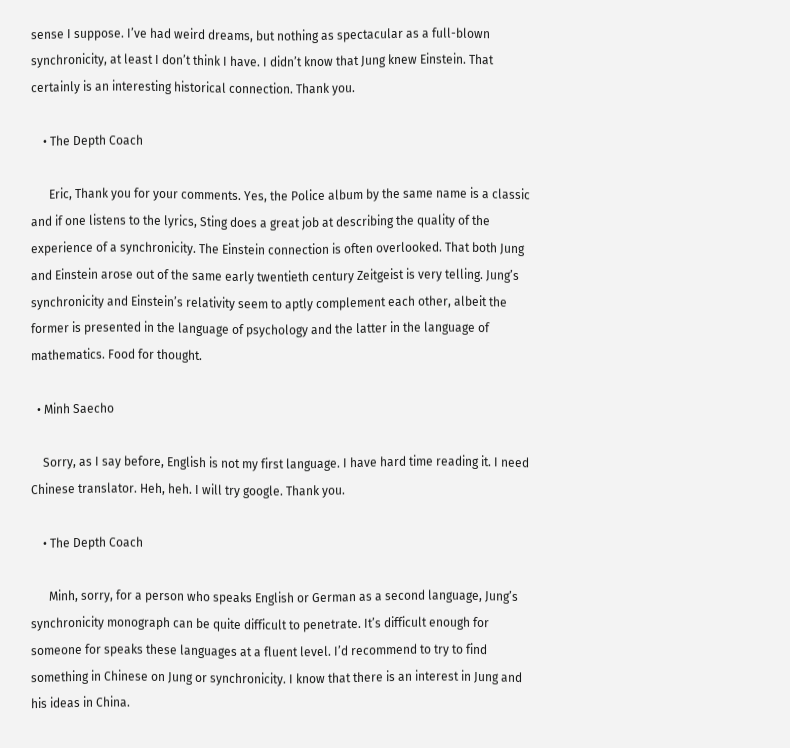sense I suppose. I’ve had weird dreams, but nothing as spectacular as a full-blown synchronicity, at least I don’t think I have. I didn’t know that Jung knew Einstein. That certainly is an interesting historical connection. Thank you.

    • The Depth Coach

      Eric, Thank you for your comments. Yes, the Police album by the same name is a classic and if one listens to the lyrics, Sting does a great job at describing the quality of the experience of a synchronicity. The Einstein connection is often overlooked. That both Jung and Einstein arose out of the same early twentieth century Zeitgeist is very telling. Jung’s synchronicity and Einstein’s relativity seem to aptly complement each other, albeit the former is presented in the language of psychology and the latter in the language of mathematics. Food for thought.

  • Minh Saecho

    Sorry, as I say before, English is not my first language. I have hard time reading it. I need Chinese translator. Heh, heh. I will try google. Thank you.

    • The Depth Coach

      Minh, sorry, for a person who speaks English or German as a second language, Jung’s synchronicity monograph can be quite difficult to penetrate. It’s difficult enough for someone for speaks these languages at a fluent level. I’d recommend to try to find something in Chinese on Jung or synchronicity. I know that there is an interest in Jung and his ideas in China.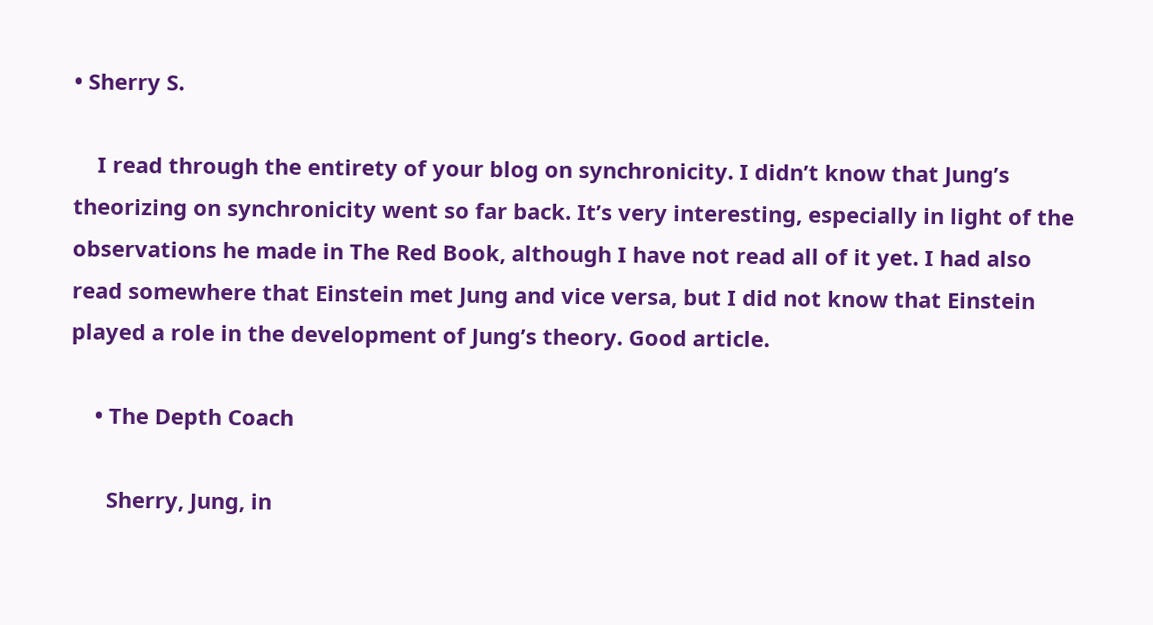• Sherry S.

    I read through the entirety of your blog on synchronicity. I didn’t know that Jung’s theorizing on synchronicity went so far back. It’s very interesting, especially in light of the observations he made in The Red Book, although I have not read all of it yet. I had also read somewhere that Einstein met Jung and vice versa, but I did not know that Einstein played a role in the development of Jung’s theory. Good article.

    • The Depth Coach

      Sherry, Jung, in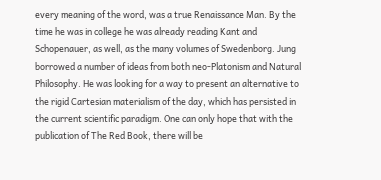every meaning of the word, was a true Renaissance Man. By the time he was in college he was already reading Kant and Schopenauer, as well, as the many volumes of Swedenborg. Jung borrowed a number of ideas from both neo-Platonism and Natural Philosophy. He was looking for a way to present an alternative to the rigid Cartesian materialism of the day, which has persisted in the current scientific paradigm. One can only hope that with the publication of The Red Book, there will be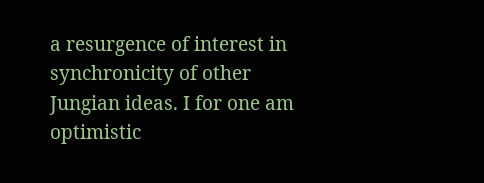a resurgence of interest in synchronicity of other Jungian ideas. I for one am optimistic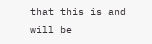that this is and will be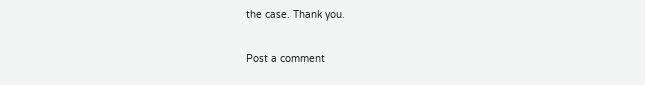the case. Thank you.

Post a comment